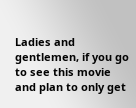Ladies and gentlemen, if you go to see this movie and plan to only get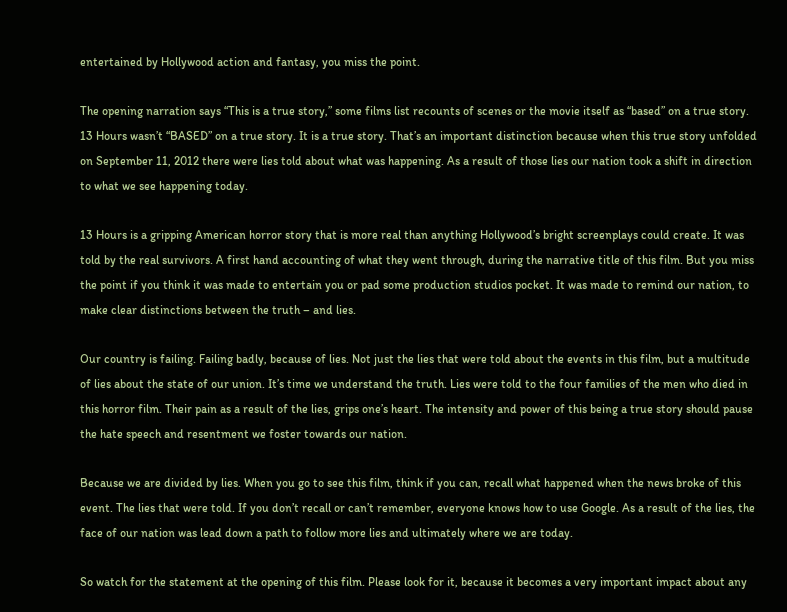entertained by Hollywood action and fantasy, you miss the point.

The opening narration says “This is a true story,” some films list recounts of scenes or the movie itself as “based” on a true story. 13 Hours wasn’t “BASED” on a true story. It is a true story. That’s an important distinction because when this true story unfolded on September 11, 2012 there were lies told about what was happening. As a result of those lies our nation took a shift in direction to what we see happening today.

13 Hours is a gripping American horror story that is more real than anything Hollywood’s bright screenplays could create. It was told by the real survivors. A first hand accounting of what they went through, during the narrative title of this film. But you miss the point if you think it was made to entertain you or pad some production studios pocket. It was made to remind our nation, to make clear distinctions between the truth – and lies.

Our country is failing. Failing badly, because of lies. Not just the lies that were told about the events in this film, but a multitude of lies about the state of our union. It’s time we understand the truth. Lies were told to the four families of the men who died in this horror film. Their pain as a result of the lies, grips one’s heart. The intensity and power of this being a true story should pause the hate speech and resentment we foster towards our nation.

Because we are divided by lies. When you go to see this film, think if you can, recall what happened when the news broke of this event. The lies that were told. If you don’t recall or can’t remember, everyone knows how to use Google. As a result of the lies, the face of our nation was lead down a path to follow more lies and ultimately where we are today.

So watch for the statement at the opening of this film. Please look for it, because it becomes a very important impact about any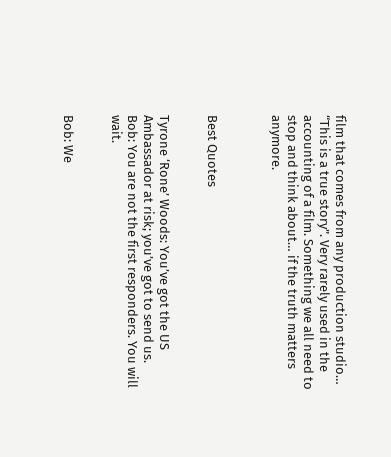film that comes from any production studio… “This is a true story”. Very rarely used in the accounting of a film. Something we all need to stop and think about… if the truth matters anymore.



Best Quotes


Tyrone ‘Rone’ Woods: You’ve got the US Ambassador at risk; you’ve got to send us.
Bob: You are not the first responders. You will wait.


Bob: We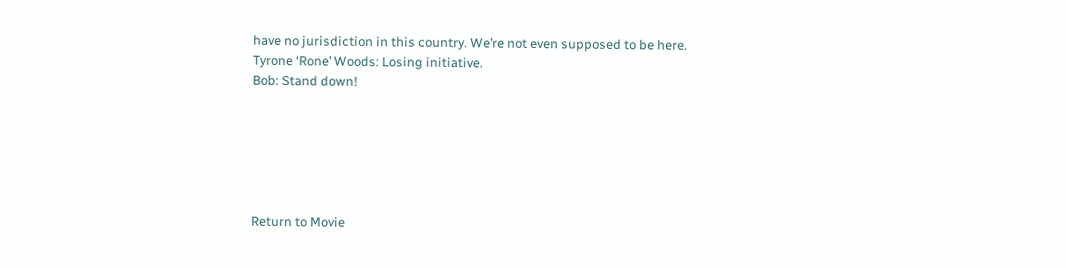have no jurisdiction in this country. We’re not even supposed to be here.
Tyrone ‘Rone’ Woods: Losing initiative.
Bob: Stand down!






Return to Movie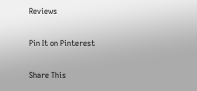Reviews

Pin It on Pinterest

Share This